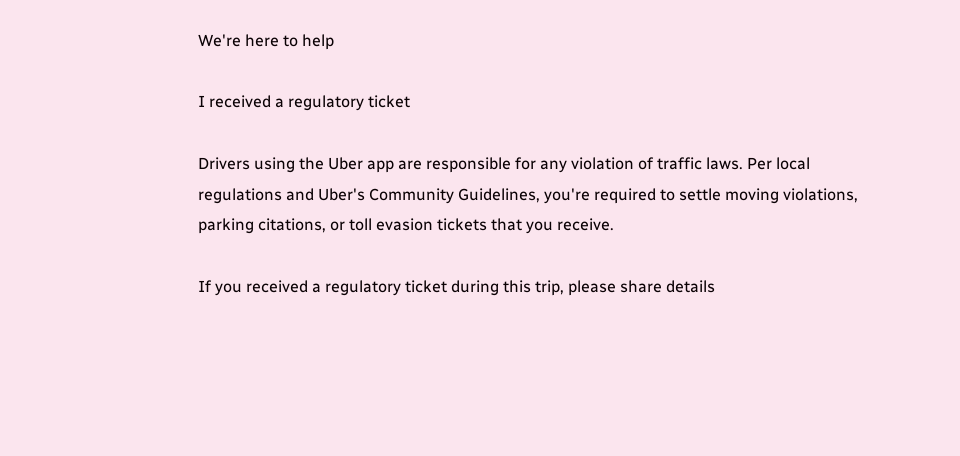We're here to help

I received a regulatory ticket

Drivers using the Uber app are responsible for any violation of traffic laws. Per local regulations and Uber's Community Guidelines, you're required to settle moving violations, parking citations, or toll evasion tickets that you receive.

If you received a regulatory ticket during this trip, please share details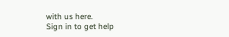with us here.
Sign in to get help